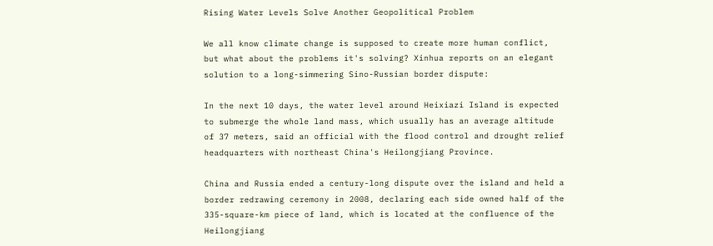Rising Water Levels Solve Another Geopolitical Problem

We all know climate change is supposed to create more human conflict, but what about the problems it's solving? Xinhua reports on an elegant solution to a long-simmering Sino-Russian border dispute:

In the next 10 days, the water level around Heixiazi Island is expected to submerge the whole land mass, which usually has an average altitude of 37 meters, said an official with the flood control and drought relief headquarters with northeast China's Heilongjiang Province.

China and Russia ended a century-long dispute over the island and held a border redrawing ceremony in 2008, declaring each side owned half of the 335-square-km piece of land, which is located at the confluence of the Heilongjiang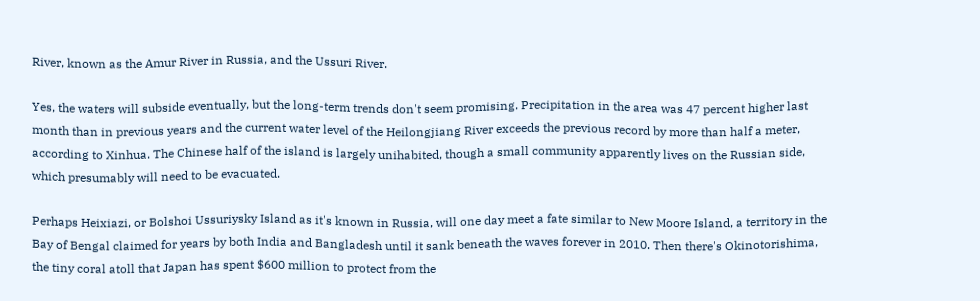River, known as the Amur River in Russia, and the Ussuri River.

Yes, the waters will subside eventually, but the long-term trends don't seem promising. Precipitation in the area was 47 percent higher last month than in previous years and the current water level of the Heilongjiang River exceeds the previous record by more than half a meter, according to Xinhua. The Chinese half of the island is largely unihabited, though a small community apparently lives on the Russian side, which presumably will need to be evacuated.

Perhaps Heixiazi, or Bolshoi Ussuriysky Island as it's known in Russia, will one day meet a fate similar to New Moore Island, a territory in the Bay of Bengal claimed for years by both India and Bangladesh until it sank beneath the waves forever in 2010. Then there's Okinotorishima, the tiny coral atoll that Japan has spent $600 million to protect from the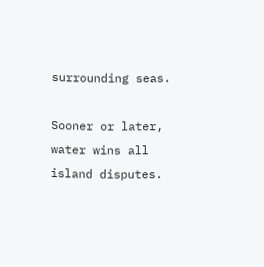surrounding seas.

Sooner or later, water wins all island disputes.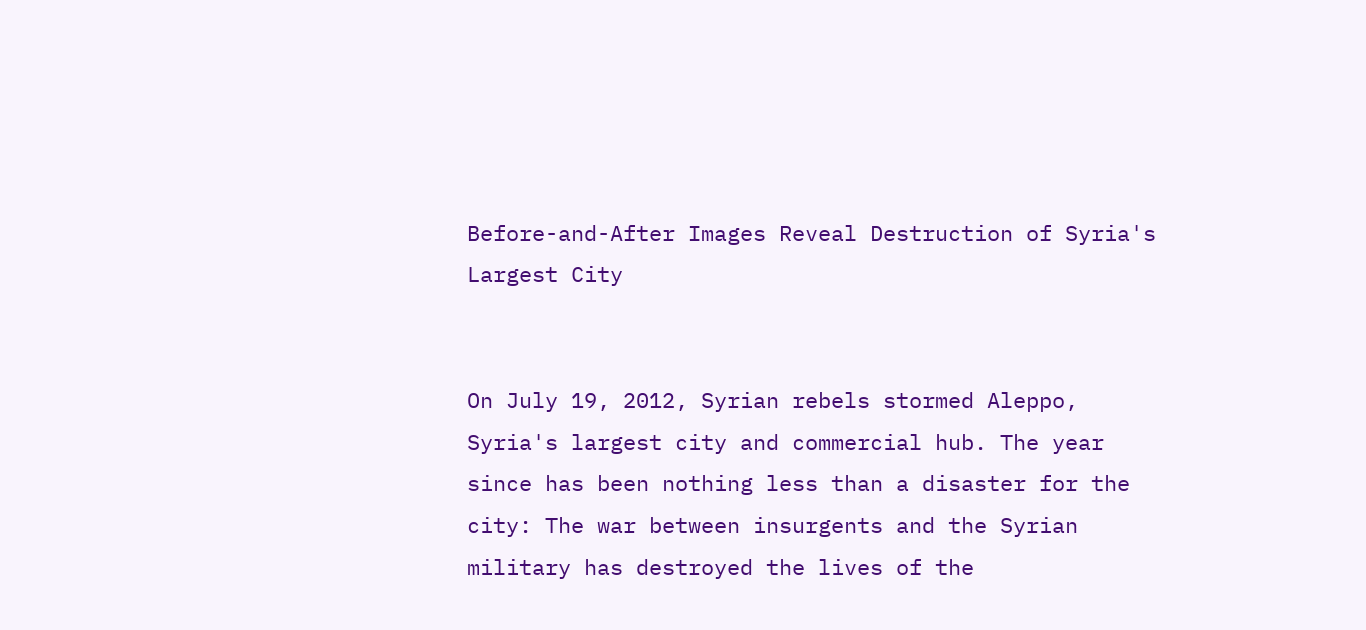Before-and-After Images Reveal Destruction of Syria's Largest City


On July 19, 2012, Syrian rebels stormed Aleppo, Syria's largest city and commercial hub. The year since has been nothing less than a disaster for the city: The war between insurgents and the Syrian military has destroyed the lives of the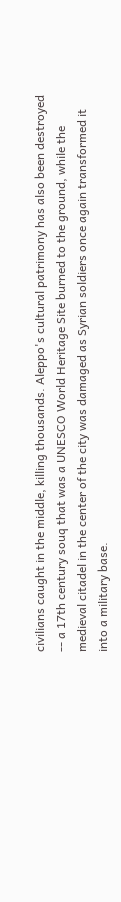civilians caught in the middle, killing thousands. Aleppo's cultural patrimony has also been destroyed -- a 17th century souq that was a UNESCO World Heritage Site burned to the ground, while the medieval citadel in the center of the city was damaged as Syrian soldiers once again transformed it into a military base.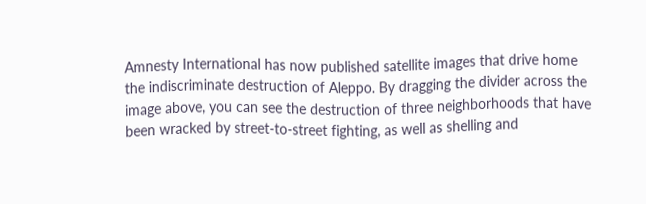Amnesty International has now published satellite images that drive home the indiscriminate destruction of Aleppo. By dragging the divider across the image above, you can see the destruction of three neighborhoods that have been wracked by street-to-street fighting, as well as shelling and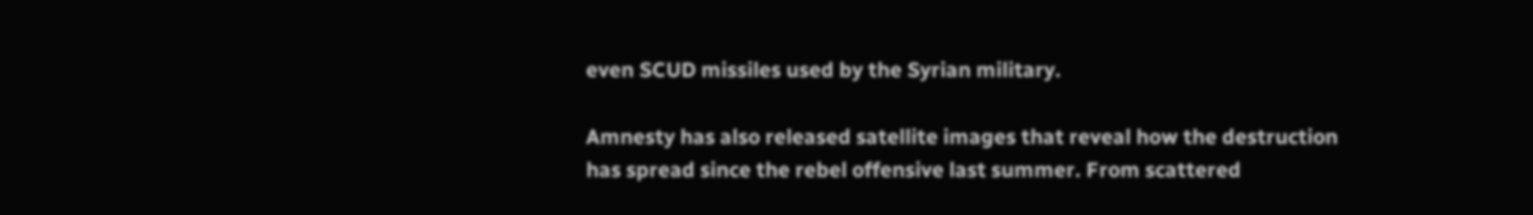even SCUD missiles used by the Syrian military.

Amnesty has also released satellite images that reveal how the destruction has spread since the rebel offensive last summer. From scattered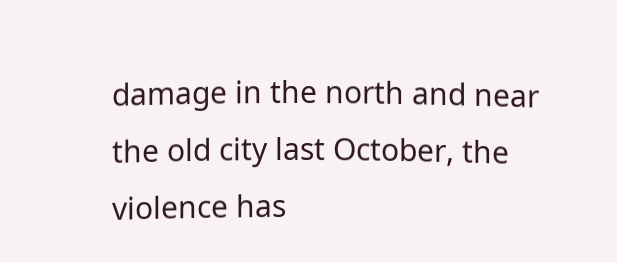damage in the north and near the old city last October, the violence has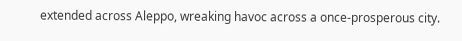extended across Aleppo, wreaking havoc across a once-prosperous city.